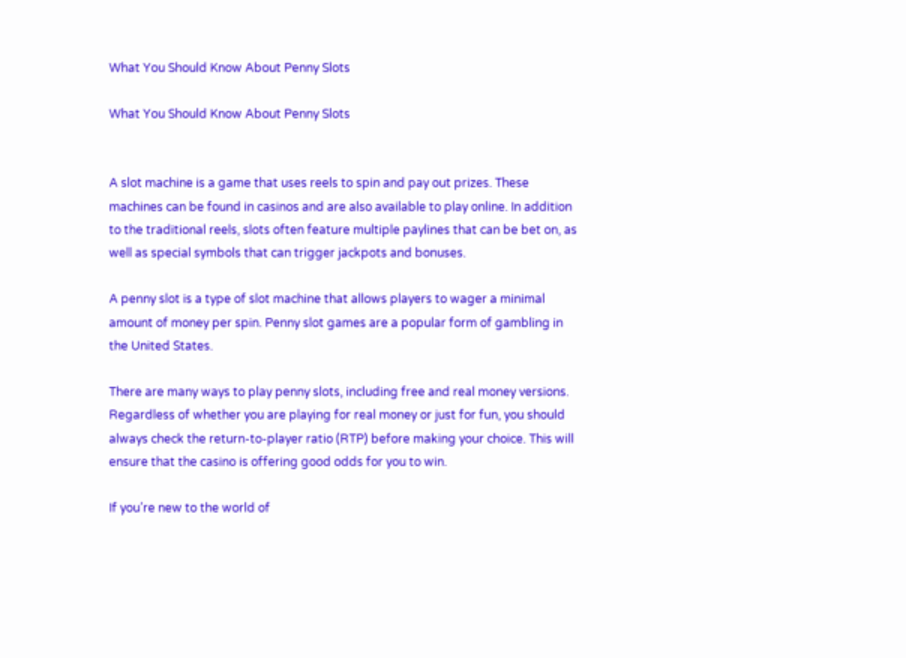What You Should Know About Penny Slots

What You Should Know About Penny Slots


A slot machine is a game that uses reels to spin and pay out prizes. These machines can be found in casinos and are also available to play online. In addition to the traditional reels, slots often feature multiple paylines that can be bet on, as well as special symbols that can trigger jackpots and bonuses.

A penny slot is a type of slot machine that allows players to wager a minimal amount of money per spin. Penny slot games are a popular form of gambling in the United States.

There are many ways to play penny slots, including free and real money versions. Regardless of whether you are playing for real money or just for fun, you should always check the return-to-player ratio (RTP) before making your choice. This will ensure that the casino is offering good odds for you to win.

If you’re new to the world of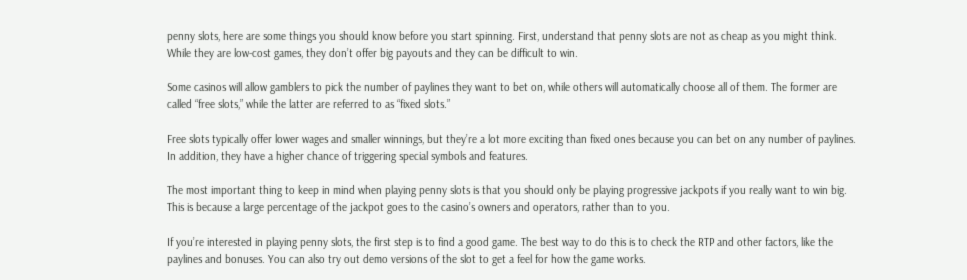penny slots, here are some things you should know before you start spinning. First, understand that penny slots are not as cheap as you might think. While they are low-cost games, they don’t offer big payouts and they can be difficult to win.

Some casinos will allow gamblers to pick the number of paylines they want to bet on, while others will automatically choose all of them. The former are called “free slots,” while the latter are referred to as “fixed slots.”

Free slots typically offer lower wages and smaller winnings, but they’re a lot more exciting than fixed ones because you can bet on any number of paylines. In addition, they have a higher chance of triggering special symbols and features.

The most important thing to keep in mind when playing penny slots is that you should only be playing progressive jackpots if you really want to win big. This is because a large percentage of the jackpot goes to the casino’s owners and operators, rather than to you.

If you’re interested in playing penny slots, the first step is to find a good game. The best way to do this is to check the RTP and other factors, like the paylines and bonuses. You can also try out demo versions of the slot to get a feel for how the game works.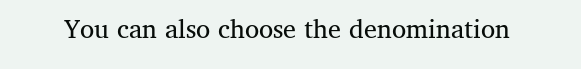You can also choose the denomination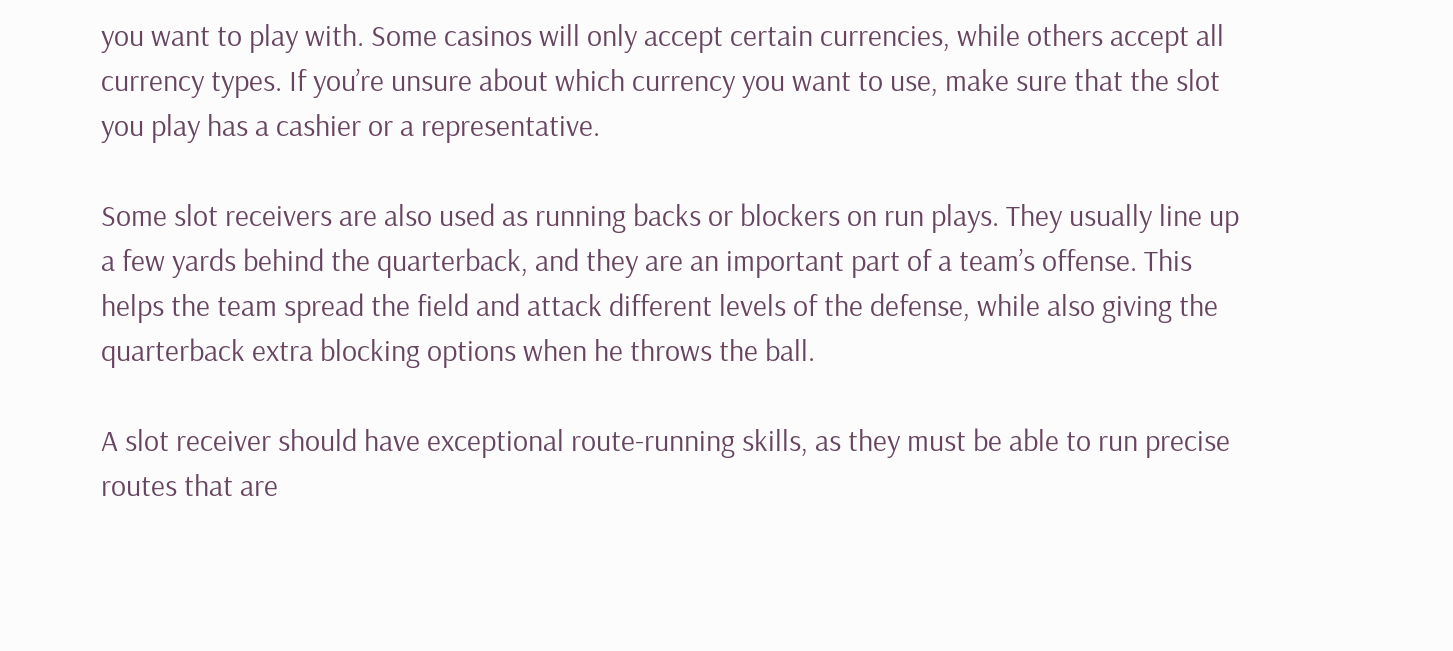you want to play with. Some casinos will only accept certain currencies, while others accept all currency types. If you’re unsure about which currency you want to use, make sure that the slot you play has a cashier or a representative.

Some slot receivers are also used as running backs or blockers on run plays. They usually line up a few yards behind the quarterback, and they are an important part of a team’s offense. This helps the team spread the field and attack different levels of the defense, while also giving the quarterback extra blocking options when he throws the ball.

A slot receiver should have exceptional route-running skills, as they must be able to run precise routes that are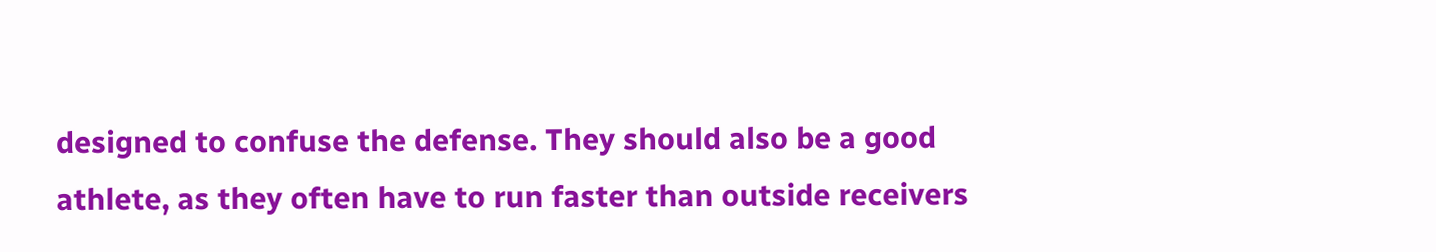designed to confuse the defense. They should also be a good athlete, as they often have to run faster than outside receivers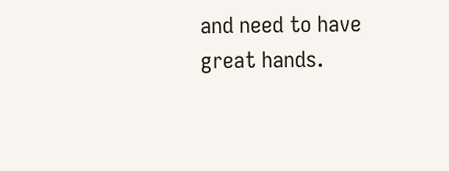and need to have great hands.